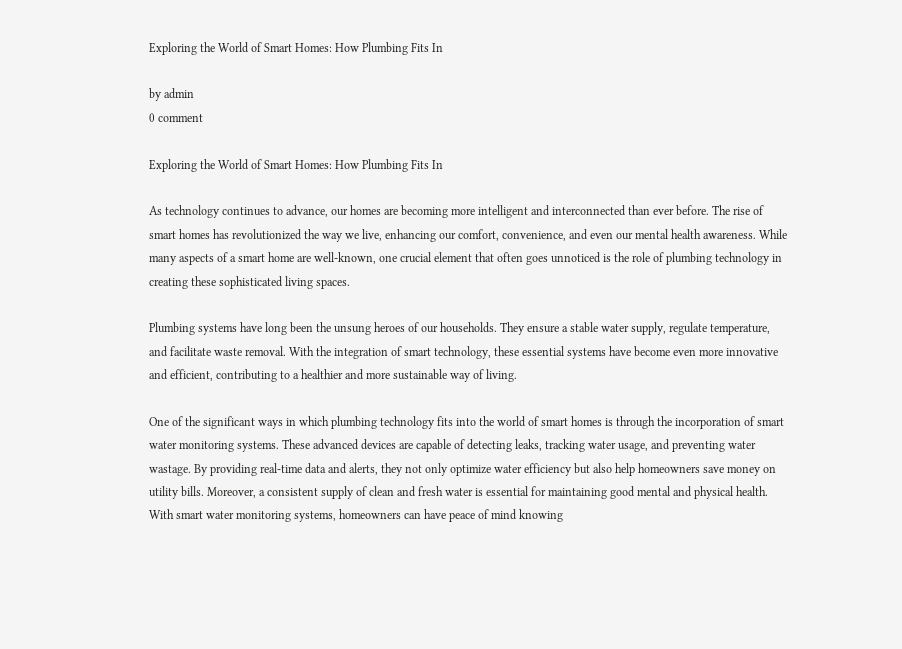Exploring the World of Smart Homes: How Plumbing Fits In

by admin
0 comment

Exploring the World of Smart Homes: How Plumbing Fits In

As technology continues to advance, our homes are becoming more intelligent and interconnected than ever before. The rise of smart homes has revolutionized the way we live, enhancing our comfort, convenience, and even our mental health awareness. While many aspects of a smart home are well-known, one crucial element that often goes unnoticed is the role of plumbing technology in creating these sophisticated living spaces.

Plumbing systems have long been the unsung heroes of our households. They ensure a stable water supply, regulate temperature, and facilitate waste removal. With the integration of smart technology, these essential systems have become even more innovative and efficient, contributing to a healthier and more sustainable way of living.

One of the significant ways in which plumbing technology fits into the world of smart homes is through the incorporation of smart water monitoring systems. These advanced devices are capable of detecting leaks, tracking water usage, and preventing water wastage. By providing real-time data and alerts, they not only optimize water efficiency but also help homeowners save money on utility bills. Moreover, a consistent supply of clean and fresh water is essential for maintaining good mental and physical health. With smart water monitoring systems, homeowners can have peace of mind knowing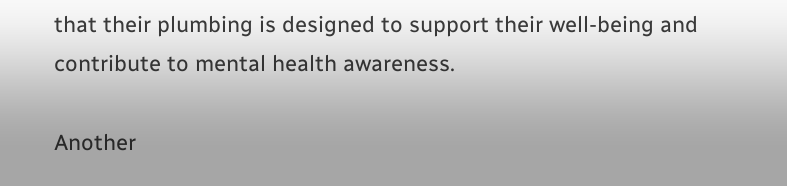that their plumbing is designed to support their well-being and contribute to mental health awareness.

Another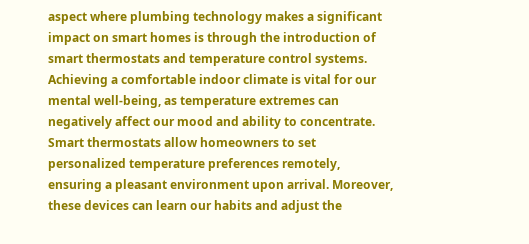aspect where plumbing technology makes a significant impact on smart homes is through the introduction of smart thermostats and temperature control systems. Achieving a comfortable indoor climate is vital for our mental well-being, as temperature extremes can negatively affect our mood and ability to concentrate. Smart thermostats allow homeowners to set personalized temperature preferences remotely, ensuring a pleasant environment upon arrival. Moreover, these devices can learn our habits and adjust the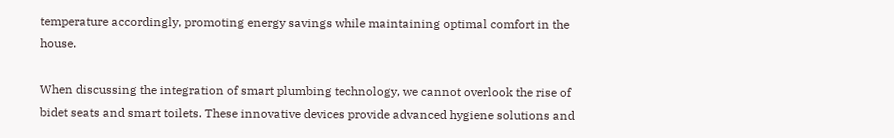temperature accordingly, promoting energy savings while maintaining optimal comfort in the house.

When discussing the integration of smart plumbing technology, we cannot overlook the rise of bidet seats and smart toilets. These innovative devices provide advanced hygiene solutions and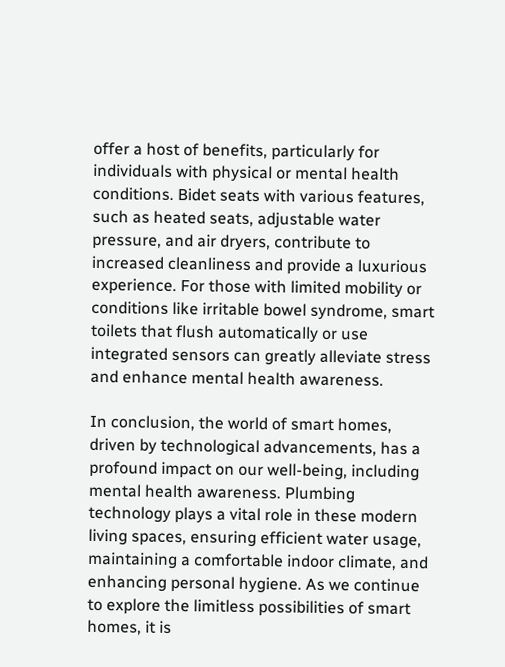offer a host of benefits, particularly for individuals with physical or mental health conditions. Bidet seats with various features, such as heated seats, adjustable water pressure, and air dryers, contribute to increased cleanliness and provide a luxurious experience. For those with limited mobility or conditions like irritable bowel syndrome, smart toilets that flush automatically or use integrated sensors can greatly alleviate stress and enhance mental health awareness.

In conclusion, the world of smart homes, driven by technological advancements, has a profound impact on our well-being, including mental health awareness. Plumbing technology plays a vital role in these modern living spaces, ensuring efficient water usage, maintaining a comfortable indoor climate, and enhancing personal hygiene. As we continue to explore the limitless possibilities of smart homes, it is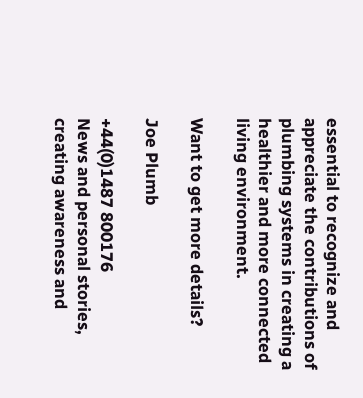essential to recognize and appreciate the contributions of plumbing systems in creating a healthier and more connected living environment.

Want to get more details?

Joe Plumb

+44(0)1487 800176
News and personal stories, creating awareness and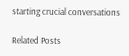starting crucial conversations

Related Posts